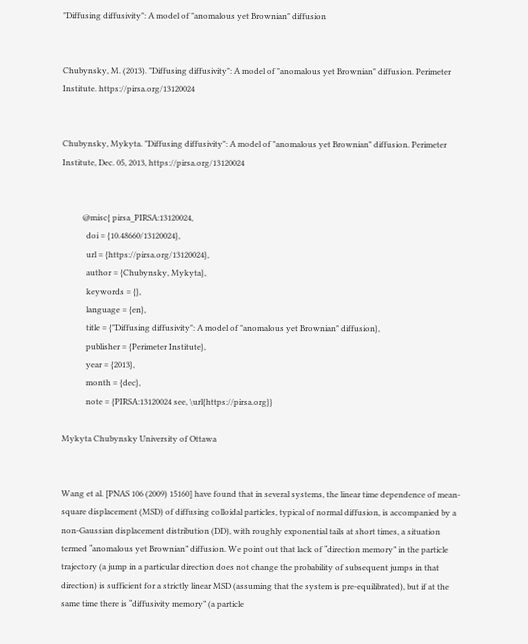"Diffusing diffusivity": A model of "anomalous yet Brownian" diffusion


Chubynsky, M. (2013). "Diffusing diffusivity": A model of "anomalous yet Brownian" diffusion. Perimeter Institute. https://pirsa.org/13120024


Chubynsky, Mykyta. "Diffusing diffusivity": A model of "anomalous yet Brownian" diffusion. Perimeter Institute, Dec. 05, 2013, https://pirsa.org/13120024


          @misc{ pirsa_PIRSA:13120024,
            doi = {10.48660/13120024},
            url = {https://pirsa.org/13120024},
            author = {Chubynsky, Mykyta},
            keywords = {},
            language = {en},
            title = {"Diffusing diffusivity": A model of "anomalous yet Brownian" diffusion},
            publisher = {Perimeter Institute},
            year = {2013},
            month = {dec},
            note = {PIRSA:13120024 see, \url{https://pirsa.org}}

Mykyta Chubynsky University of Ottawa


Wang et al. [PNAS 106 (2009) 15160] have found that in several systems, the linear time dependence of mean-square displacement (MSD) of diffusing colloidal particles, typical of normal diffusion, is accompanied by a non-Gaussian displacement distribution (DD), with roughly exponential tails at short times, a situation termed “anomalous yet Brownian” diffusion. We point out that lack of “direction memory” in the particle trajectory (a jump in a particular direction does not change the probability of subsequent jumps in that direction) is sufficient for a strictly linear MSD (assuming that the system is pre-equilibrated), but if at the same time there is “diffusivity memory” (a particle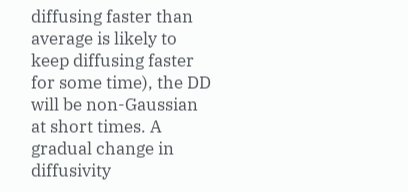diffusing faster than average is likely to keep diffusing faster for some time), the DD will be non-Gaussian at short times. A gradual change in diffusivity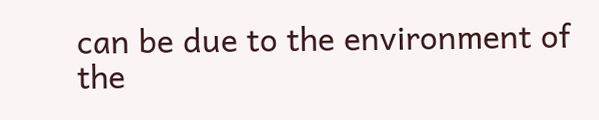can be due to the environment of the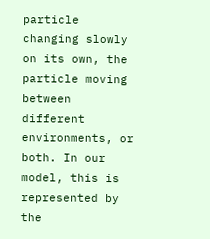particle changing slowly on its own, the particle moving between different environments, or both. In our model, this is represented by the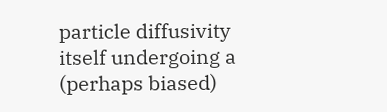particle diffusivity itself undergoing a (perhaps biased)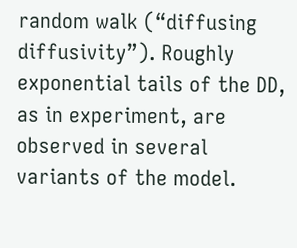random walk (“diffusing diffusivity”). Roughly exponential tails of the DD, as in experiment, are observed in several variants of the model.